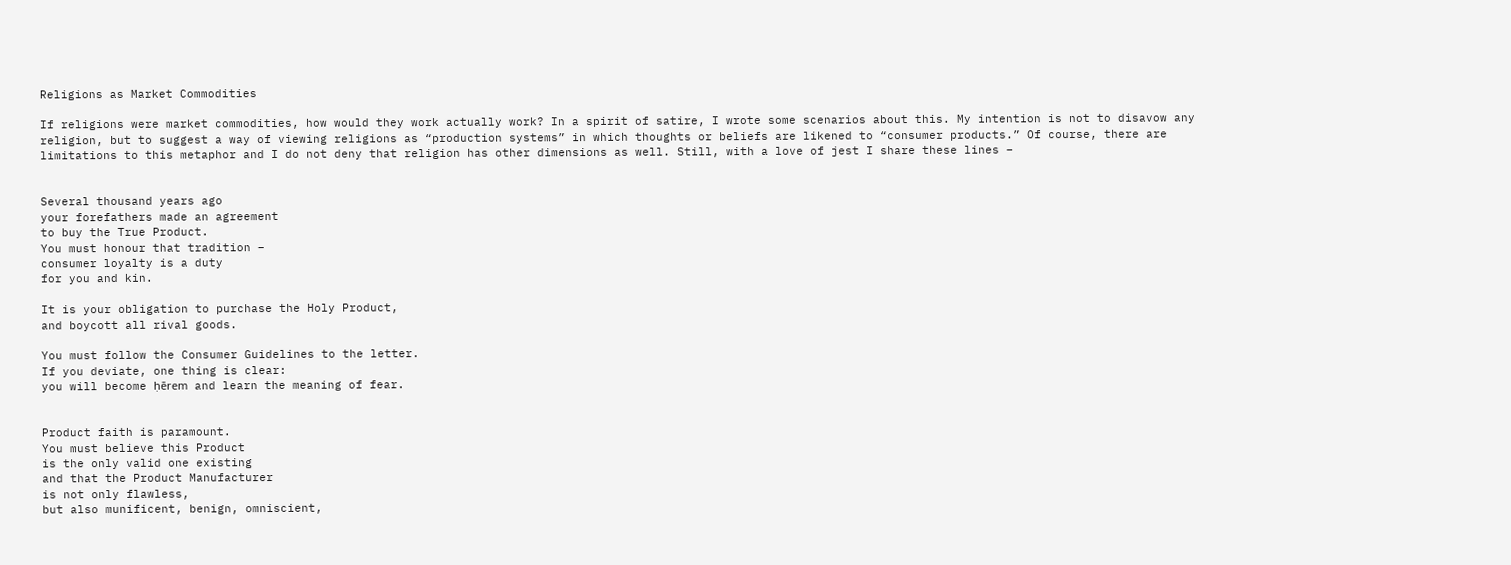Religions as Market Commodities

If religions were market commodities, how would they work actually work? In a spirit of satire, I wrote some scenarios about this. My intention is not to disavow any religion, but to suggest a way of viewing religions as “production systems” in which thoughts or beliefs are likened to “consumer products.” Of course, there are limitations to this metaphor and I do not deny that religion has other dimensions as well. Still, with a love of jest I share these lines –


Several thousand years ago
your forefathers made an agreement
to buy the True Product.
You must honour that tradition –
consumer loyalty is a duty
for you and kin.

It is your obligation to purchase the Holy Product,
and boycott all rival goods.

You must follow the Consumer Guidelines to the letter.
If you deviate, one thing is clear:
you will become ḥērem and learn the meaning of fear.


Product faith is paramount.
You must believe this Product
is the only valid one existing
and that the Product Manufacturer
is not only flawless,
but also munificent, benign, omniscient,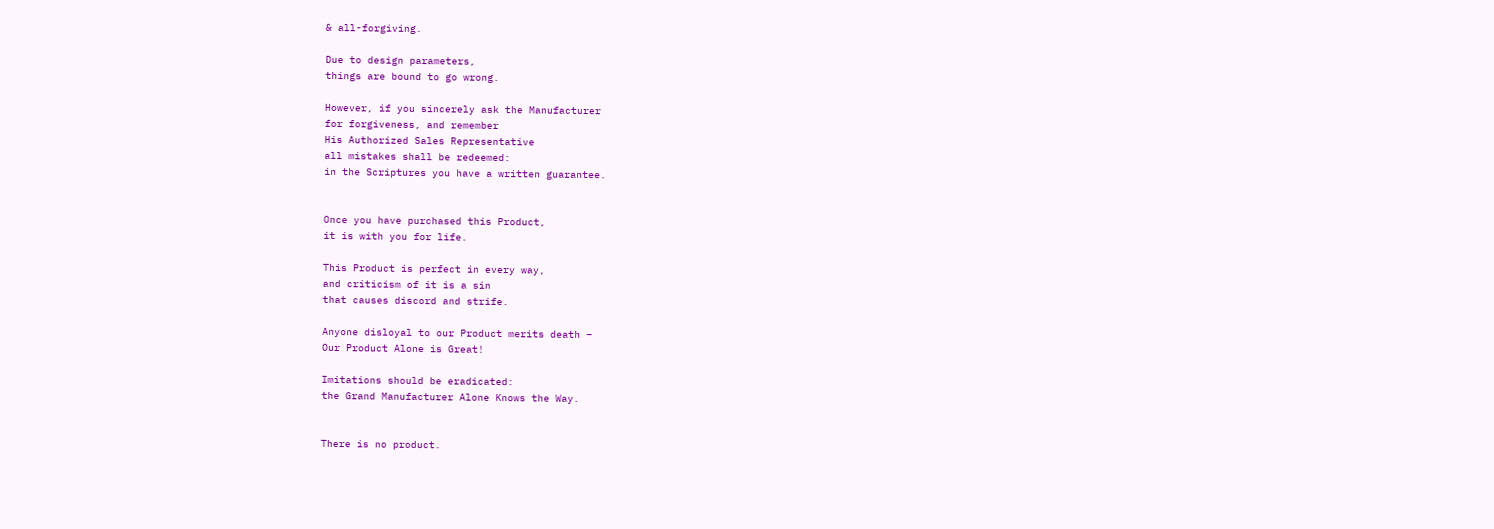& all-forgiving.

Due to design parameters,
things are bound to go wrong.

However, if you sincerely ask the Manufacturer
for forgiveness, and remember
His Authorized Sales Representative
all mistakes shall be redeemed:
in the Scriptures you have a written guarantee.


Once you have purchased this Product,
it is with you for life.

This Product is perfect in every way,
and criticism of it is a sin
that causes discord and strife.

Anyone disloyal to our Product merits death –
Our Product Alone is Great!

Imitations should be eradicated:
the Grand Manufacturer Alone Knows the Way.


There is no product.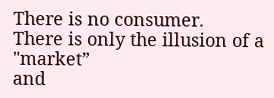There is no consumer.
There is only the illusion of a "market”
and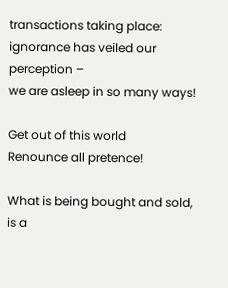transactions taking place:
ignorance has veiled our perception –
we are asleep in so many ways!

Get out of this world
Renounce all pretence!

What is being bought and sold,
is a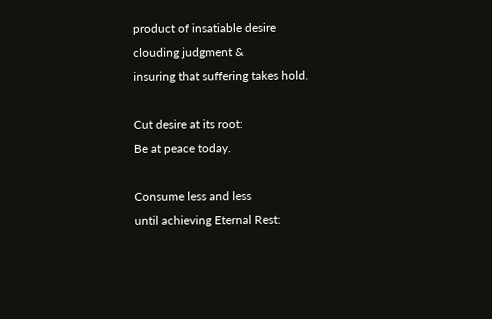product of insatiable desire
clouding judgment &
insuring that suffering takes hold.

Cut desire at its root:
Be at peace today.

Consume less and less
until achieving Eternal Rest: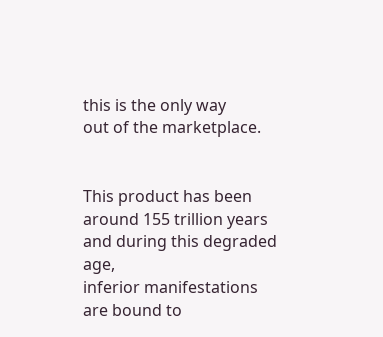this is the only way
out of the marketplace.


This product has been around 155 trillion years
and during this degraded age,
inferior manifestations are bound to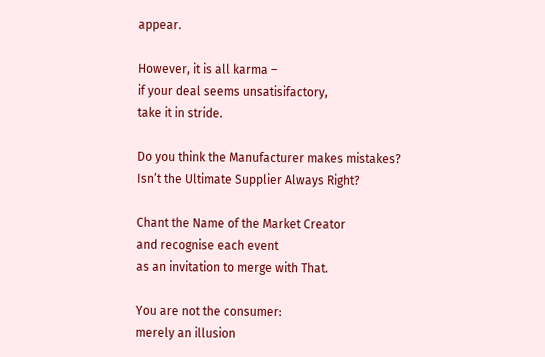appear.

However, it is all karma –
if your deal seems unsatisifactory,
take it in stride.

Do you think the Manufacturer makes mistakes?
Isn’t the Ultimate Supplier Always Right?

Chant the Name of the Market Creator
and recognise each event
as an invitation to merge with That.

You are not the consumer:
merely an illusion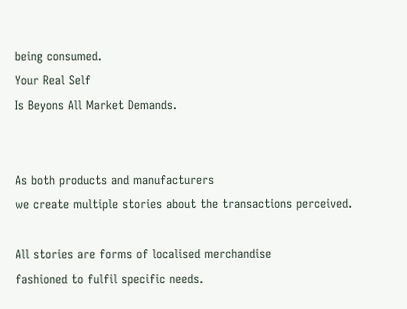being consumed.
Your Real Self
Is Beyons All Market Demands.


As both products and manufacturers
we create multiple stories about the transactions perceived.

All stories are forms of localised merchandise
fashioned to fulfil specific needs.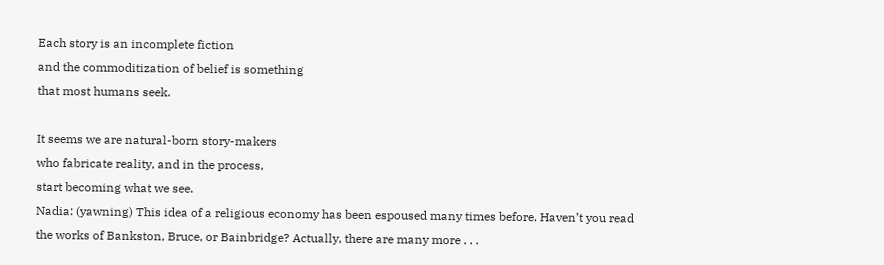Each story is an incomplete fiction
and the commoditization of belief is something
that most humans seek.

It seems we are natural-born story-makers
who fabricate reality, and in the process,
start becoming what we see.
Nadia: (yawning) This idea of a religious economy has been espoused many times before. Haven’t you read the works of Bankston, Bruce, or Bainbridge? Actually, there are many more . . .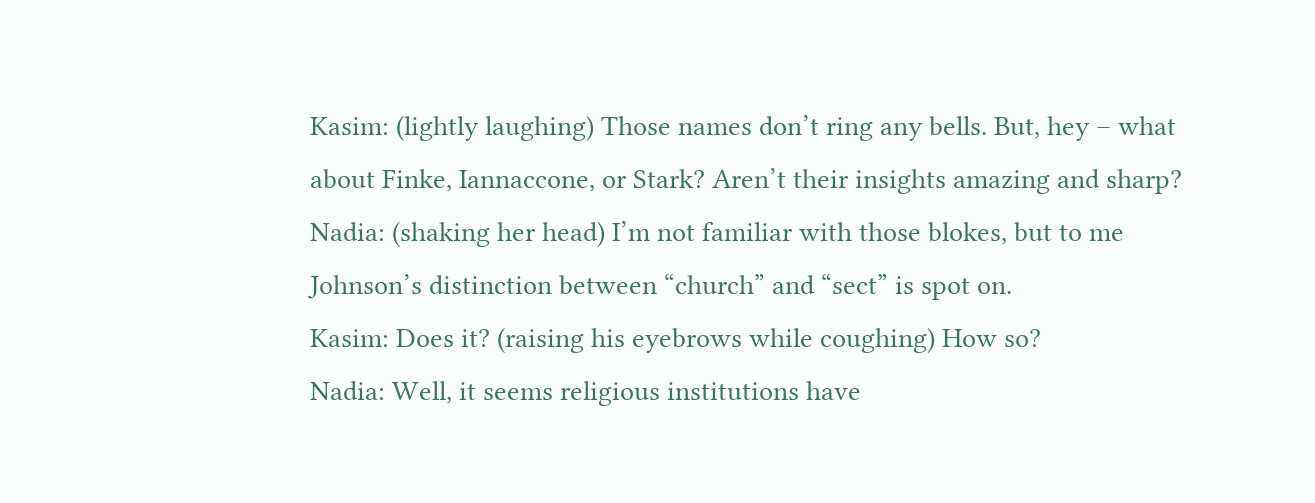Kasim: (lightly laughing) Those names don’t ring any bells. But, hey – what about Finke, Iannaccone, or Stark? Aren’t their insights amazing and sharp?
Nadia: (shaking her head) I’m not familiar with those blokes, but to me Johnson’s distinction between “church” and “sect” is spot on.
Kasim: Does it? (raising his eyebrows while coughing) How so?
Nadia: Well, it seems religious institutions have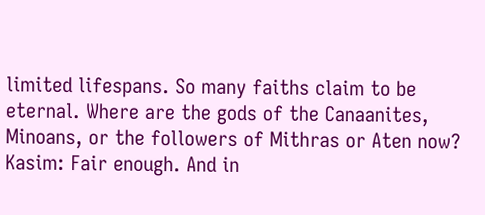limited lifespans. So many faiths claim to be eternal. Where are the gods of the Canaanites, Minoans, or the followers of Mithras or Aten now?
Kasim: Fair enough. And in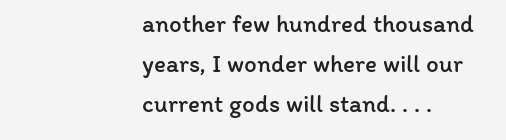another few hundred thousand years, I wonder where will our current gods will stand. . . .